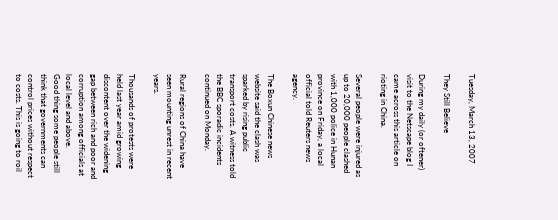Tuesday, March 13, 2007

They Still Believe

During my daily (or oftener) visit to the Netscape blog I came across this article on rioting in China.

Several people were injured as up to 20,000 people clashed with 1,000 police in Hunan province on Friday, a local official told Reuters news agency.

The Boxun Chinese news website said the clash was sparked by rising public transport costs. A witness told the BBC sporadic incidents continued on Monday.

Rural regions of China have seen mounting unrest in recent years.

Thousands of protests were held last year amid growing discontent over the widening gap between rich and poor and corruption among officials at local level and above.
Good thing some people still think that governments can control prices without respect to costs. This is going to roil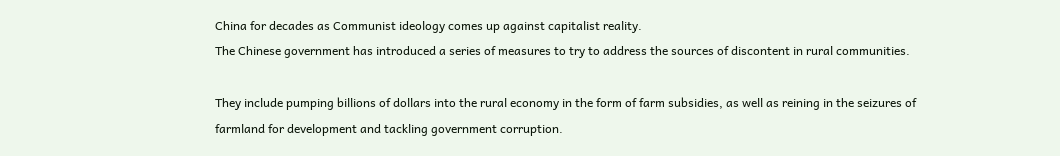China for decades as Communist ideology comes up against capitalist reality.
The Chinese government has introduced a series of measures to try to address the sources of discontent in rural communities.

They include pumping billions of dollars into the rural economy in the form of farm subsidies, as well as reining in the seizures of farmland for development and tackling government corruption.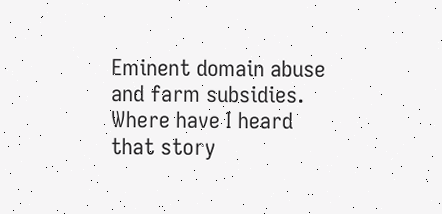Eminent domain abuse and farm subsidies. Where have I heard that story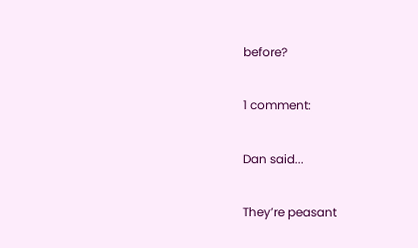before?

1 comment:

Dan said...

They’re peasant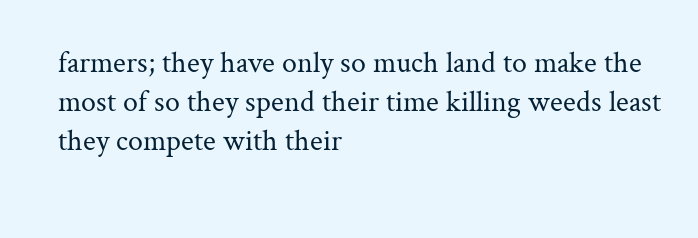farmers; they have only so much land to make the most of so they spend their time killing weeds least they compete with their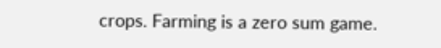crops. Farming is a zero sum game.